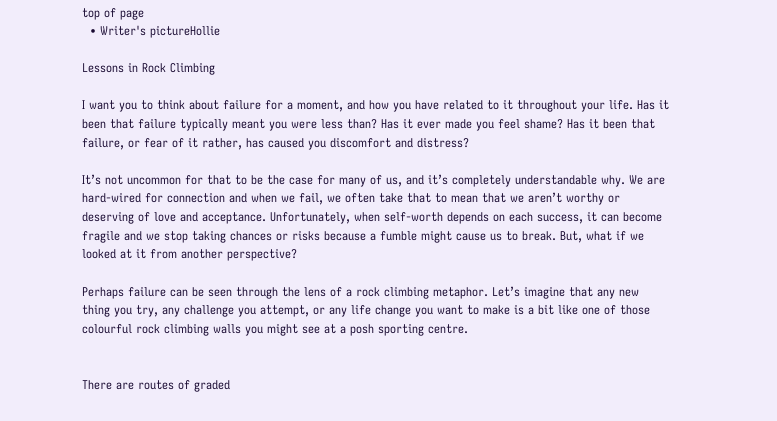top of page
  • Writer's pictureHollie

Lessons in Rock Climbing

I want you to think about failure for a moment, and how you have related to it throughout your life. Has it been that failure typically meant you were less than? Has it ever made you feel shame? Has it been that failure, or fear of it rather, has caused you discomfort and distress?

It’s not uncommon for that to be the case for many of us, and it’s completely understandable why. We are hard-wired for connection and when we fail, we often take that to mean that we aren’t worthy or deserving of love and acceptance. Unfortunately, when self-worth depends on each success, it can become fragile and we stop taking chances or risks because a fumble might cause us to break. But, what if we looked at it from another perspective?

Perhaps failure can be seen through the lens of a rock climbing metaphor. Let’s imagine that any new thing you try, any challenge you attempt, or any life change you want to make is a bit like one of those colourful rock climbing walls you might see at a posh sporting centre.


There are routes of graded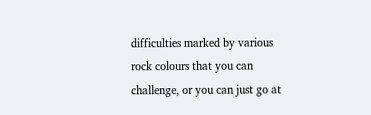difficulties marked by various rock colours that you can challenge, or you can just go at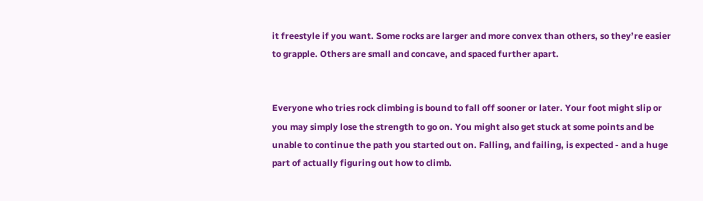it freestyle if you want. Some rocks are larger and more convex than others, so they’re easier to grapple. Others are small and concave, and spaced further apart.


Everyone who tries rock climbing is bound to fall off sooner or later. Your foot might slip or you may simply lose the strength to go on. You might also get stuck at some points and be unable to continue the path you started out on. Falling, and failing, is expected - and a huge part of actually figuring out how to climb.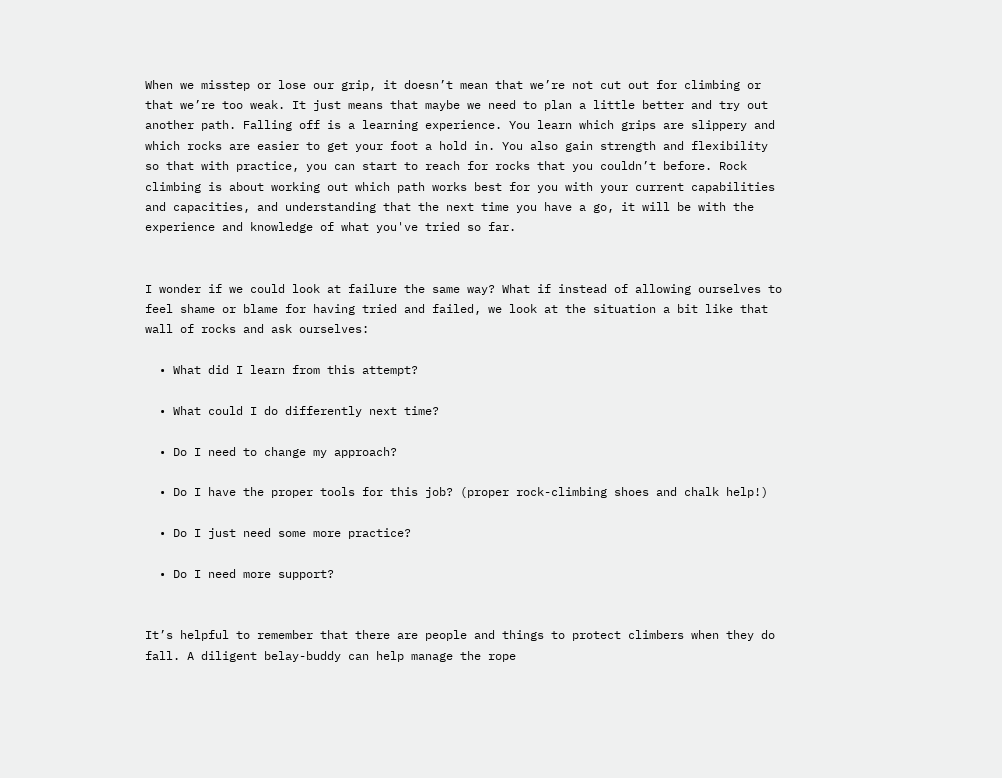When we misstep or lose our grip, it doesn’t mean that we’re not cut out for climbing or that we’re too weak. It just means that maybe we need to plan a little better and try out another path. Falling off is a learning experience. You learn which grips are slippery and which rocks are easier to get your foot a hold in. You also gain strength and flexibility so that with practice, you can start to reach for rocks that you couldn’t before. Rock climbing is about working out which path works best for you with your current capabilities and capacities, and understanding that the next time you have a go, it will be with the experience and knowledge of what you've tried so far.


I wonder if we could look at failure the same way? What if instead of allowing ourselves to feel shame or blame for having tried and failed, we look at the situation a bit like that wall of rocks and ask ourselves:

  • What did I learn from this attempt?

  • What could I do differently next time?

  • Do I need to change my approach?

  • Do I have the proper tools for this job? (proper rock-climbing shoes and chalk help!)

  • Do I just need some more practice?

  • Do I need more support?


It’s helpful to remember that there are people and things to protect climbers when they do fall. A diligent belay-buddy can help manage the rope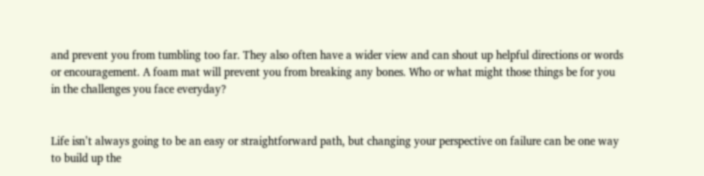and prevent you from tumbling too far. They also often have a wider view and can shout up helpful directions or words or encouragement. A foam mat will prevent you from breaking any bones. Who or what might those things be for you in the challenges you face everyday?


Life isn’t always going to be an easy or straightforward path, but changing your perspective on failure can be one way to build up the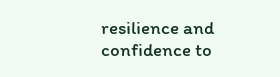resilience and confidence to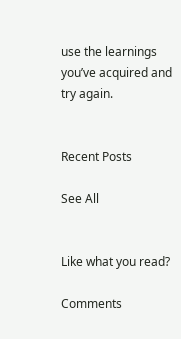use the learnings you’ve acquired and try again.


Recent Posts

See All


Like what you read?

Comments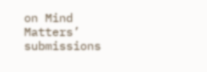on Mind Matters’ submissions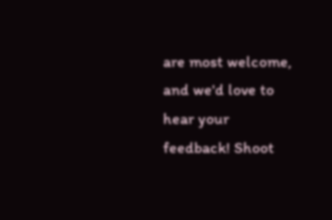are most welcome, and we'd love to hear your feedback! Shoot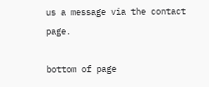us a message via the contact page.

bottom of page